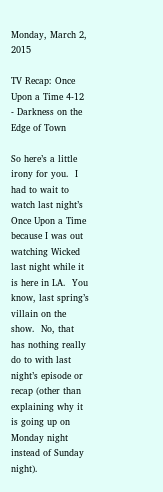Monday, March 2, 2015

TV Recap: Once Upon a Time 4-12 - Darkness on the Edge of Town

So here’s a little irony for you.  I had to wait to watch last night’s Once Upon a Time because I was out watching Wicked last night while it is here in LA.  You know, last spring’s villain on the show.  No, that has nothing really do to with last night’s episode or recap (other than explaining why it is going up on Monday night instead of Sunday night).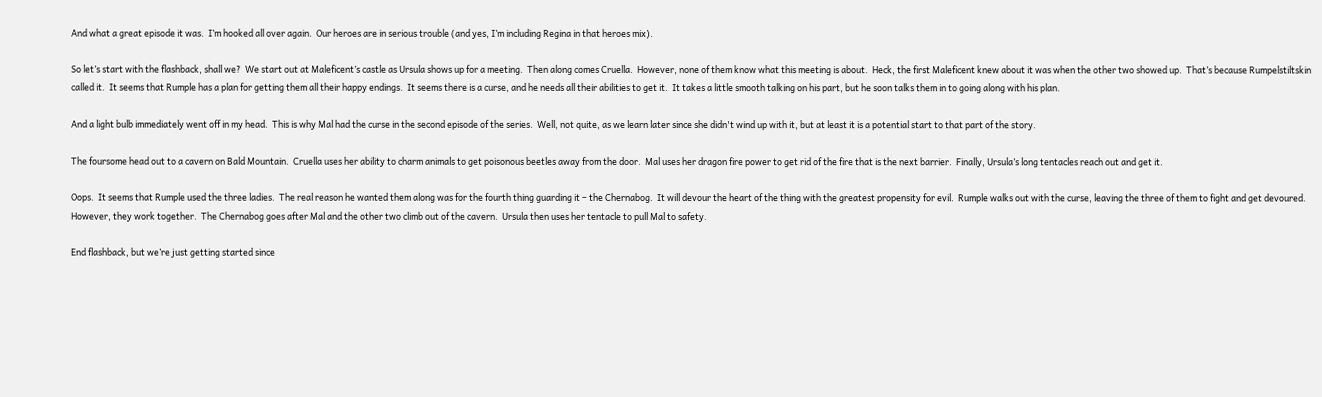And what a great episode it was.  I’m hooked all over again.  Our heroes are in serious trouble (and yes, I’m including Regina in that heroes mix).

So let’s start with the flashback, shall we?  We start out at Maleficent’s castle as Ursula shows up for a meeting.  Then along comes Cruella.  However, none of them know what this meeting is about.  Heck, the first Maleficent knew about it was when the other two showed up.  That’s because Rumpelstiltskin called it.  It seems that Rumple has a plan for getting them all their happy endings.  It seems there is a curse, and he needs all their abilities to get it.  It takes a little smooth talking on his part, but he soon talks them in to going along with his plan.

And a light bulb immediately went off in my head.  This is why Mal had the curse in the second episode of the series.  Well, not quite, as we learn later since she didn't wind up with it, but at least it is a potential start to that part of the story.

The foursome head out to a cavern on Bald Mountain.  Cruella uses her ability to charm animals to get poisonous beetles away from the door.  Mal uses her dragon fire power to get rid of the fire that is the next barrier.  Finally, Ursula’s long tentacles reach out and get it.

Oops.  It seems that Rumple used the three ladies.  The real reason he wanted them along was for the fourth thing guarding it – the Chernabog.  It will devour the heart of the thing with the greatest propensity for evil.  Rumple walks out with the curse, leaving the three of them to fight and get devoured.  However, they work together.  The Chernabog goes after Mal and the other two climb out of the cavern.  Ursula then uses her tentacle to pull Mal to safety.

End flashback, but we’re just getting started since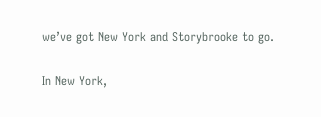we’ve got New York and Storybrooke to go.

In New York,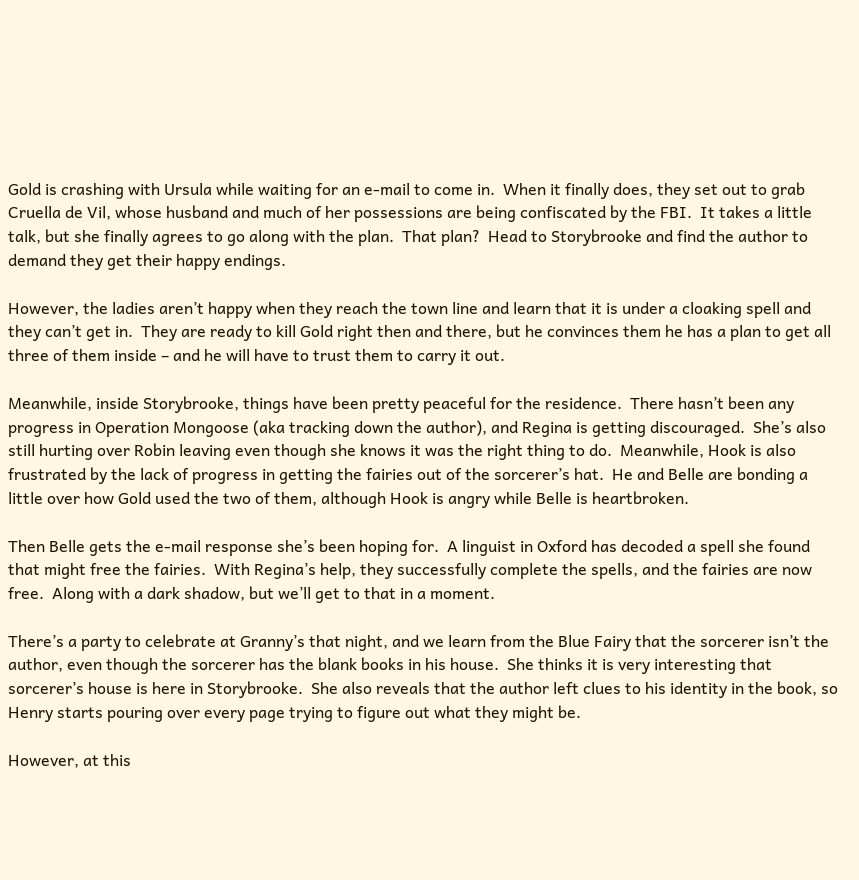Gold is crashing with Ursula while waiting for an e-mail to come in.  When it finally does, they set out to grab Cruella de Vil, whose husband and much of her possessions are being confiscated by the FBI.  It takes a little talk, but she finally agrees to go along with the plan.  That plan?  Head to Storybrooke and find the author to demand they get their happy endings.

However, the ladies aren’t happy when they reach the town line and learn that it is under a cloaking spell and they can’t get in.  They are ready to kill Gold right then and there, but he convinces them he has a plan to get all three of them inside – and he will have to trust them to carry it out.

Meanwhile, inside Storybrooke, things have been pretty peaceful for the residence.  There hasn’t been any progress in Operation Mongoose (aka tracking down the author), and Regina is getting discouraged.  She’s also still hurting over Robin leaving even though she knows it was the right thing to do.  Meanwhile, Hook is also frustrated by the lack of progress in getting the fairies out of the sorcerer’s hat.  He and Belle are bonding a little over how Gold used the two of them, although Hook is angry while Belle is heartbroken.

Then Belle gets the e-mail response she’s been hoping for.  A linguist in Oxford has decoded a spell she found that might free the fairies.  With Regina’s help, they successfully complete the spells, and the fairies are now free.  Along with a dark shadow, but we’ll get to that in a moment.

There’s a party to celebrate at Granny’s that night, and we learn from the Blue Fairy that the sorcerer isn’t the author, even though the sorcerer has the blank books in his house.  She thinks it is very interesting that sorcerer’s house is here in Storybrooke.  She also reveals that the author left clues to his identity in the book, so Henry starts pouring over every page trying to figure out what they might be.

However, at this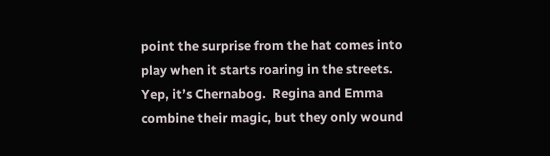point the surprise from the hat comes into play when it starts roaring in the streets.  Yep, it’s Chernabog.  Regina and Emma combine their magic, but they only wound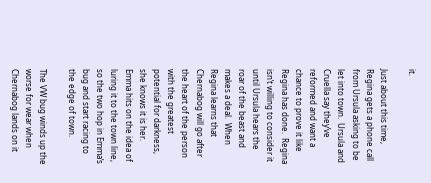it.

Just about this time, Regina gets a phone call from Ursula asking to be let into town.  Ursula and Cruella say they’ve reformed and want a chance to prove it like Regina has done.  Regina isn’t willing to consider it until Ursula hears the roar of the beast and makes a deal.  When Regina learns that Chernabog will go after the heart of the person with the greatest potential for darkness, she knows it is her.  Emma hits on the idea of luring it to the town line, so the two hop in Emma’s bug and start racing to the edge of town.

The VW bug winds up the worse for wear when Chernabog lands on it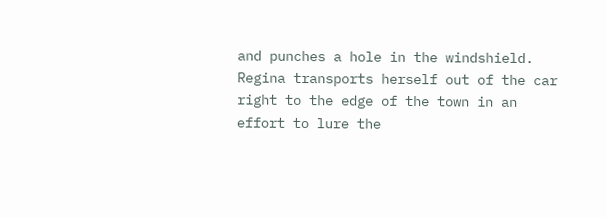and punches a hole in the windshield.  Regina transports herself out of the car right to the edge of the town in an effort to lure the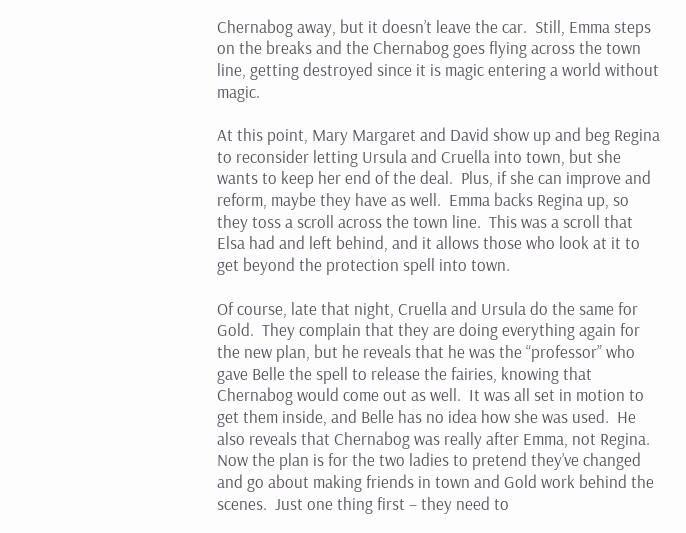Chernabog away, but it doesn’t leave the car.  Still, Emma steps on the breaks and the Chernabog goes flying across the town line, getting destroyed since it is magic entering a world without magic.

At this point, Mary Margaret and David show up and beg Regina to reconsider letting Ursula and Cruella into town, but she wants to keep her end of the deal.  Plus, if she can improve and reform, maybe they have as well.  Emma backs Regina up, so they toss a scroll across the town line.  This was a scroll that Elsa had and left behind, and it allows those who look at it to get beyond the protection spell into town.

Of course, late that night, Cruella and Ursula do the same for Gold.  They complain that they are doing everything again for the new plan, but he reveals that he was the “professor” who gave Belle the spell to release the fairies, knowing that Chernabog would come out as well.  It was all set in motion to get them inside, and Belle has no idea how she was used.  He also reveals that Chernabog was really after Emma, not Regina.  Now the plan is for the two ladies to pretend they’ve changed and go about making friends in town and Gold work behind the scenes.  Just one thing first – they need to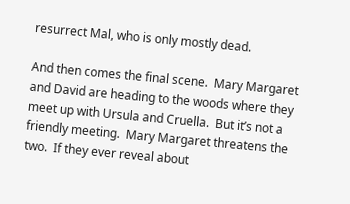resurrect Mal, who is only mostly dead.

And then comes the final scene.  Mary Margaret and David are heading to the woods where they meet up with Ursula and Cruella.  But it’s not a friendly meeting.  Mary Margaret threatens the two.  If they ever reveal about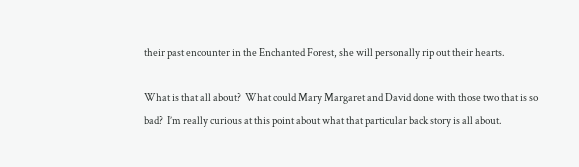their past encounter in the Enchanted Forest, she will personally rip out their hearts.

What is that all about?  What could Mary Margaret and David done with those two that is so bad?  I’m really curious at this point about what that particular back story is all about.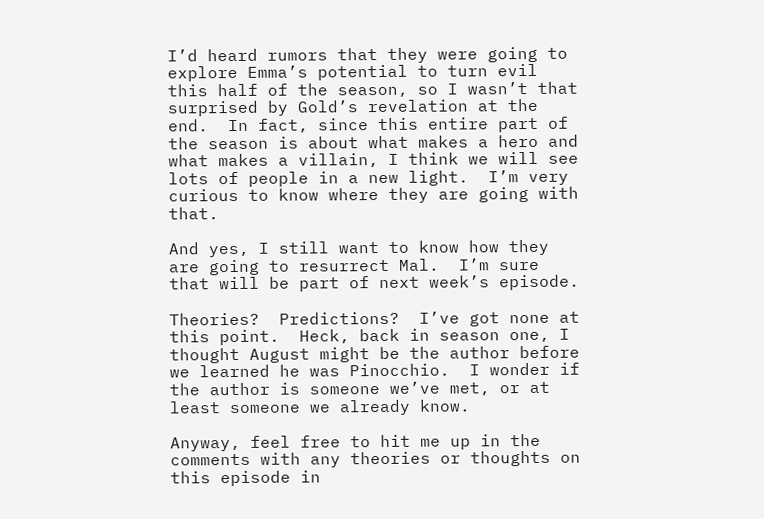I’d heard rumors that they were going to explore Emma’s potential to turn evil this half of the season, so I wasn’t that surprised by Gold’s revelation at the end.  In fact, since this entire part of the season is about what makes a hero and what makes a villain, I think we will see lots of people in a new light.  I’m very curious to know where they are going with that.

And yes, I still want to know how they are going to resurrect Mal.  I’m sure that will be part of next week’s episode.

Theories?  Predictions?  I’ve got none at this point.  Heck, back in season one, I thought August might be the author before we learned he was Pinocchio.  I wonder if the author is someone we’ve met, or at least someone we already know.

Anyway, feel free to hit me up in the comments with any theories or thoughts on this episode in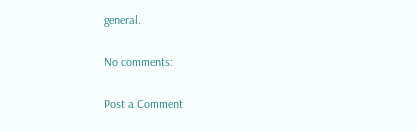general.

No comments:

Post a Comment